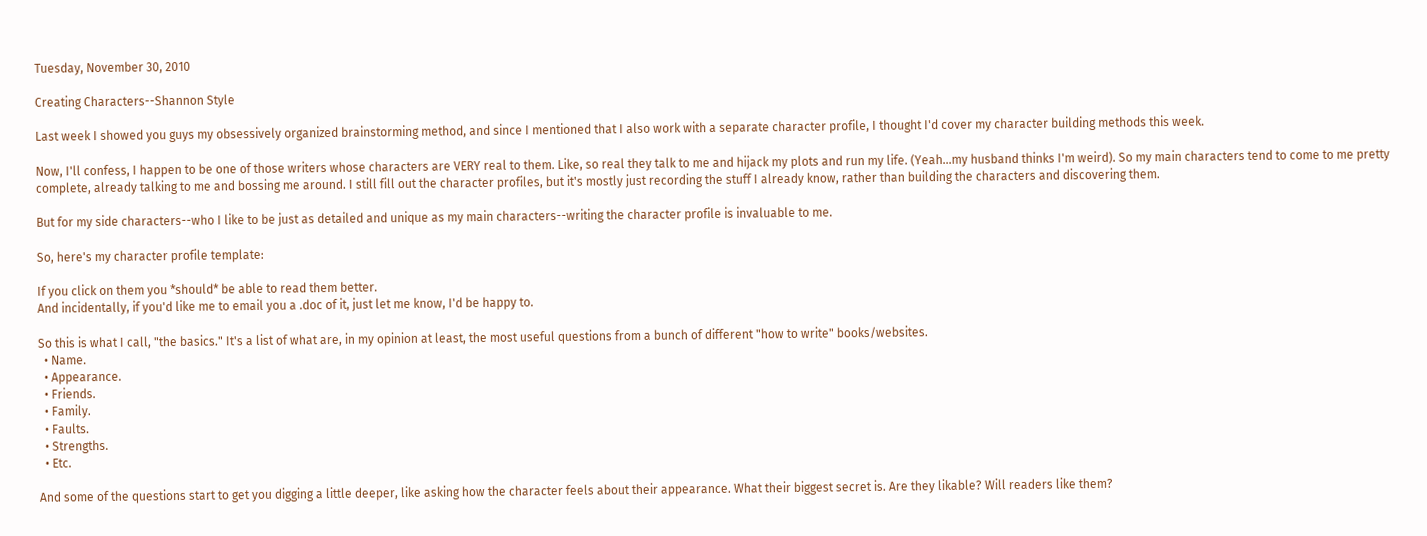Tuesday, November 30, 2010

Creating Characters--Shannon Style

Last week I showed you guys my obsessively organized brainstorming method, and since I mentioned that I also work with a separate character profile, I thought I'd cover my character building methods this week.

Now, I'll confess, I happen to be one of those writers whose characters are VERY real to them. Like, so real they talk to me and hijack my plots and run my life. (Yeah...my husband thinks I'm weird). So my main characters tend to come to me pretty complete, already talking to me and bossing me around. I still fill out the character profiles, but it's mostly just recording the stuff I already know, rather than building the characters and discovering them.

But for my side characters--who I like to be just as detailed and unique as my main characters--writing the character profile is invaluable to me.

So, here's my character profile template:

If you click on them you *should* be able to read them better.
And incidentally, if you'd like me to email you a .doc of it, just let me know, I'd be happy to.

So this is what I call, "the basics." It's a list of what are, in my opinion at least, the most useful questions from a bunch of different "how to write" books/websites.
  • Name.
  • Appearance.
  • Friends.
  • Family.
  • Faults.
  • Strengths.
  • Etc.

And some of the questions start to get you digging a little deeper, like asking how the character feels about their appearance. What their biggest secret is. Are they likable? Will readers like them?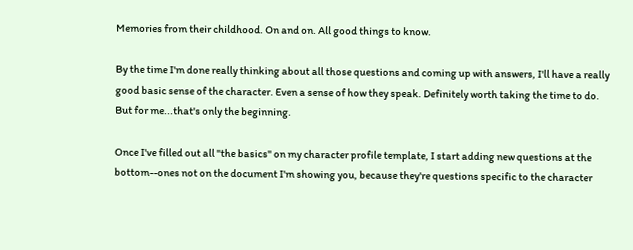Memories from their childhood. On and on. All good things to know.

By the time I'm done really thinking about all those questions and coming up with answers, I'll have a really good basic sense of the character. Even a sense of how they speak. Definitely worth taking the time to do. But for me...that's only the beginning.

Once I've filled out all "the basics" on my character profile template, I start adding new questions at the bottom--ones not on the document I'm showing you, because they're questions specific to the character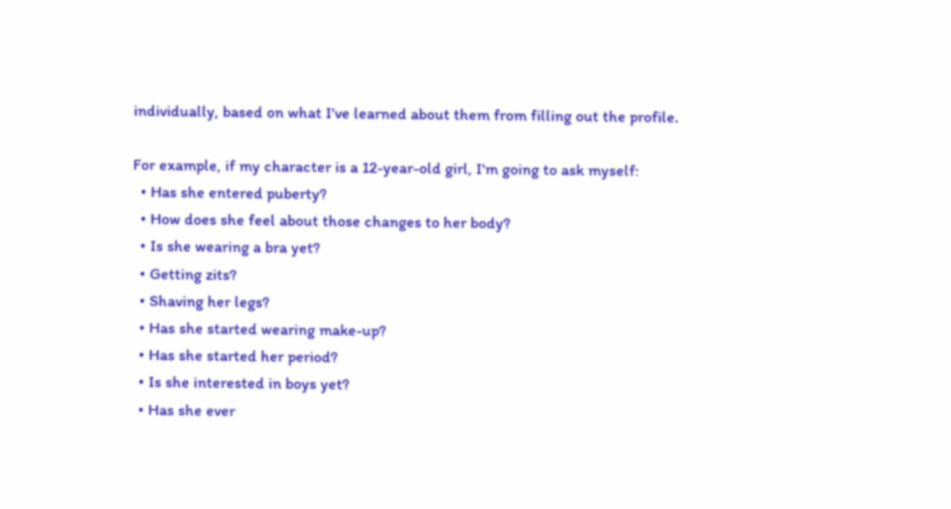individually, based on what I've learned about them from filling out the profile.

For example, if my character is a 12-year-old girl, I'm going to ask myself:
  • Has she entered puberty?
  • How does she feel about those changes to her body?
  • Is she wearing a bra yet?
  • Getting zits?
  • Shaving her legs?
  • Has she started wearing make-up?
  • Has she started her period?
  • Is she interested in boys yet?
  • Has she ever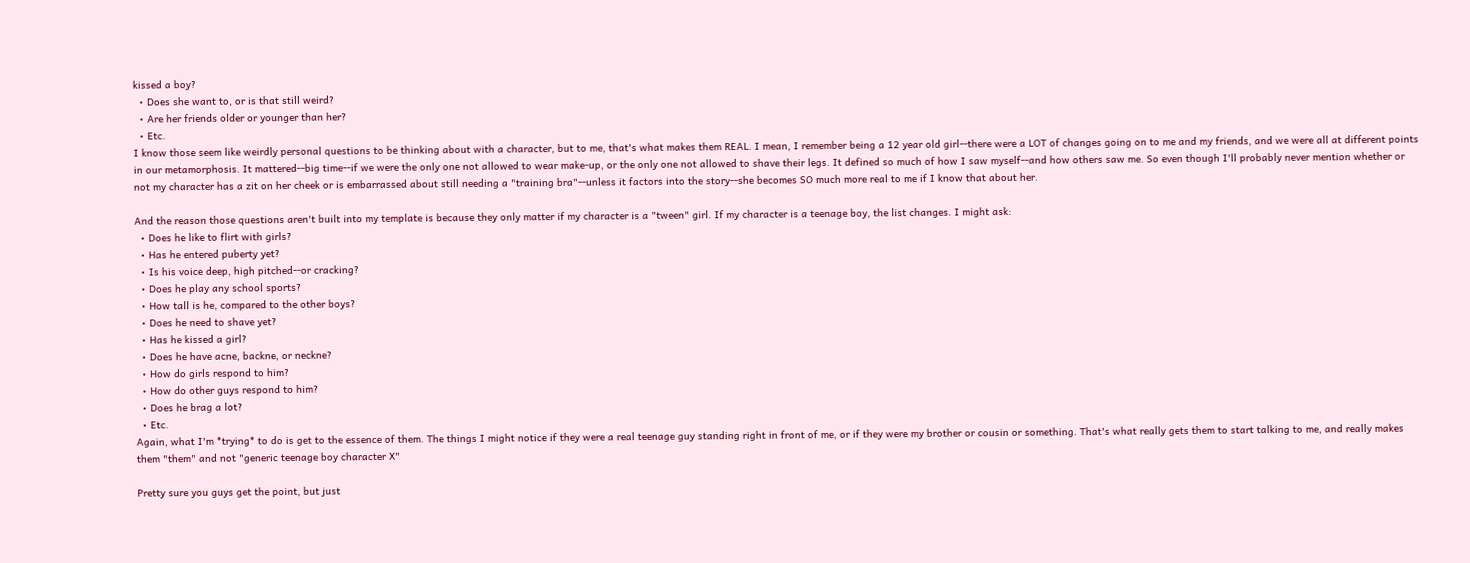kissed a boy?
  • Does she want to, or is that still weird?
  • Are her friends older or younger than her?
  • Etc.
I know those seem like weirdly personal questions to be thinking about with a character, but to me, that's what makes them REAL. I mean, I remember being a 12 year old girl--there were a LOT of changes going on to me and my friends, and we were all at different points in our metamorphosis. It mattered--big time--if we were the only one not allowed to wear make-up, or the only one not allowed to shave their legs. It defined so much of how I saw myself--and how others saw me. So even though I'll probably never mention whether or not my character has a zit on her cheek or is embarrassed about still needing a "training bra"--unless it factors into the story--she becomes SO much more real to me if I know that about her.

And the reason those questions aren't built into my template is because they only matter if my character is a "tween" girl. If my character is a teenage boy, the list changes. I might ask:
  • Does he like to flirt with girls?
  • Has he entered puberty yet?
  • Is his voice deep, high pitched--or cracking?
  • Does he play any school sports?
  • How tall is he, compared to the other boys?
  • Does he need to shave yet?
  • Has he kissed a girl?
  • Does he have acne, backne, or neckne?
  • How do girls respond to him?
  • How do other guys respond to him?
  • Does he brag a lot?
  • Etc.
Again, what I'm *trying* to do is get to the essence of them. The things I might notice if they were a real teenage guy standing right in front of me, or if they were my brother or cousin or something. That's what really gets them to start talking to me, and really makes them "them" and not "generic teenage boy character X"

Pretty sure you guys get the point, but just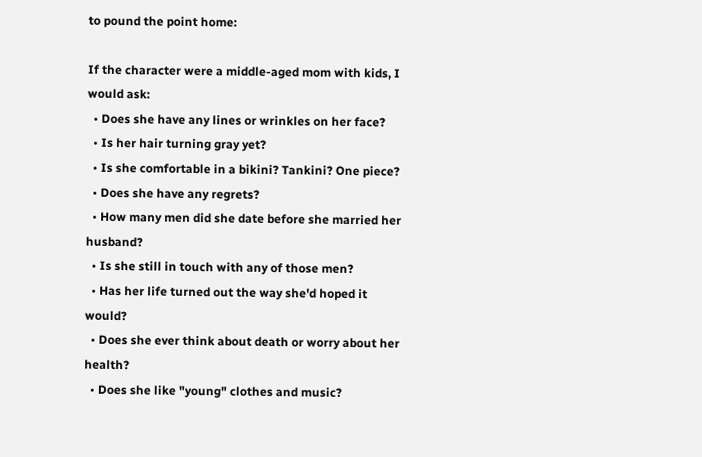to pound the point home:

If the character were a middle-aged mom with kids, I would ask:
  • Does she have any lines or wrinkles on her face?
  • Is her hair turning gray yet?
  • Is she comfortable in a bikini? Tankini? One piece?
  • Does she have any regrets?
  • How many men did she date before she married her husband?
  • Is she still in touch with any of those men?
  • Has her life turned out the way she'd hoped it would?
  • Does she ever think about death or worry about her health?
  • Does she like "young" clothes and music?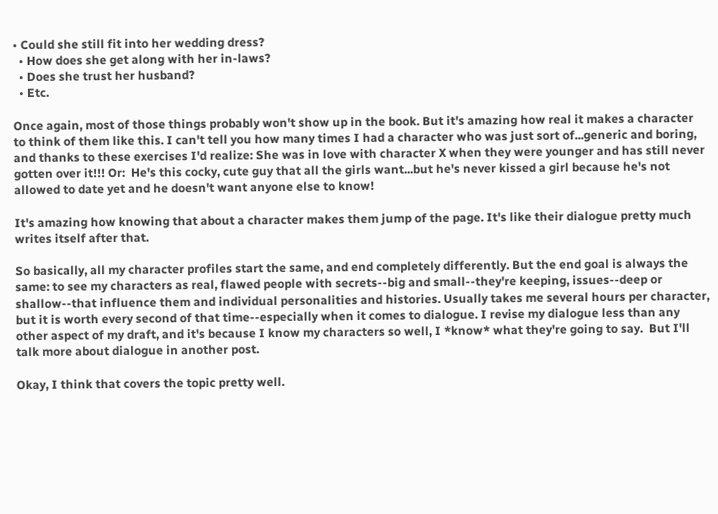• Could she still fit into her wedding dress?
  • How does she get along with her in-laws?
  • Does she trust her husband?
  • Etc.

Once again, most of those things probably won't show up in the book. But it's amazing how real it makes a character to think of them like this. I can't tell you how many times I had a character who was just sort of...generic and boring, and thanks to these exercises I'd realize: She was in love with character X when they were younger and has still never gotten over it!!! Or:  He's this cocky, cute guy that all the girls want...but he's never kissed a girl because he's not allowed to date yet and he doesn't want anyone else to know!

It's amazing how knowing that about a character makes them jump of the page. It's like their dialogue pretty much writes itself after that.

So basically, all my character profiles start the same, and end completely differently. But the end goal is always the same: to see my characters as real, flawed people with secrets--big and small--they're keeping, issues--deep or shallow--that influence them and individual personalities and histories. Usually takes me several hours per character, but it is worth every second of that time--especially when it comes to dialogue. I revise my dialogue less than any other aspect of my draft, and it's because I know my characters so well, I *know* what they're going to say.  But I'll talk more about dialogue in another post.

Okay, I think that covers the topic pretty well.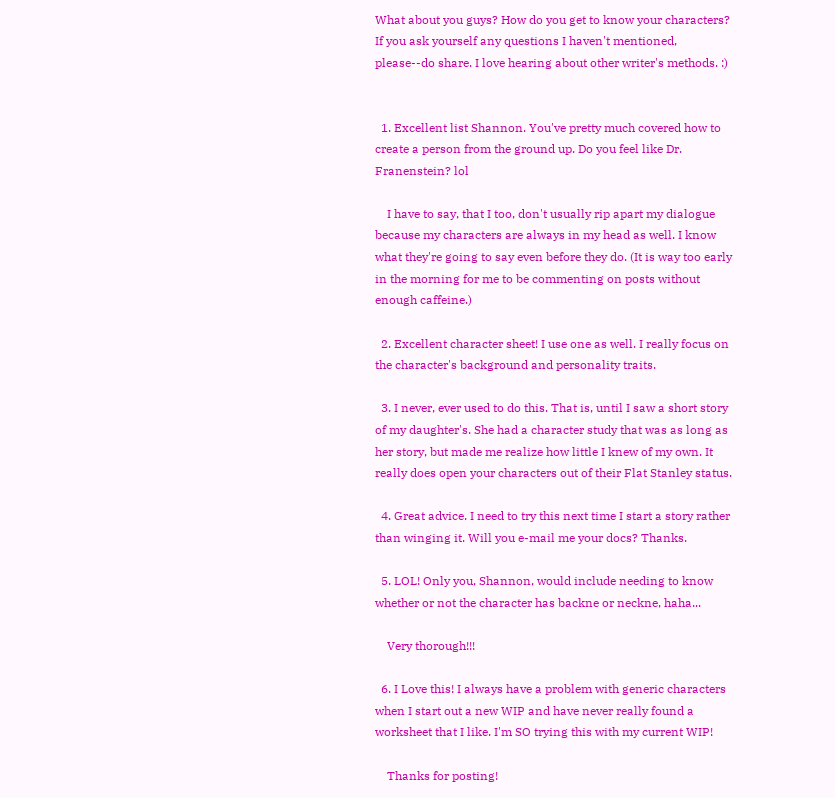What about you guys? How do you get to know your characters? If you ask yourself any questions I haven't mentioned, please--do share. I love hearing about other writer's methods. :)


  1. Excellent list Shannon. You've pretty much covered how to create a person from the ground up. Do you feel like Dr. Franenstein? lol

    I have to say, that I too, don't usually rip apart my dialogue because my characters are always in my head as well. I know what they're going to say even before they do. (It is way too early in the morning for me to be commenting on posts without enough caffeine.)

  2. Excellent character sheet! I use one as well. I really focus on the character's background and personality traits.

  3. I never, ever used to do this. That is, until I saw a short story of my daughter's. She had a character study that was as long as her story, but made me realize how little I knew of my own. It really does open your characters out of their Flat Stanley status.

  4. Great advice. I need to try this next time I start a story rather than winging it. Will you e-mail me your docs? Thanks.

  5. LOL! Only you, Shannon, would include needing to know whether or not the character has backne or neckne, haha...

    Very thorough!!!

  6. I Love this! I always have a problem with generic characters when I start out a new WIP and have never really found a worksheet that I like. I'm SO trying this with my current WIP!

    Thanks for posting!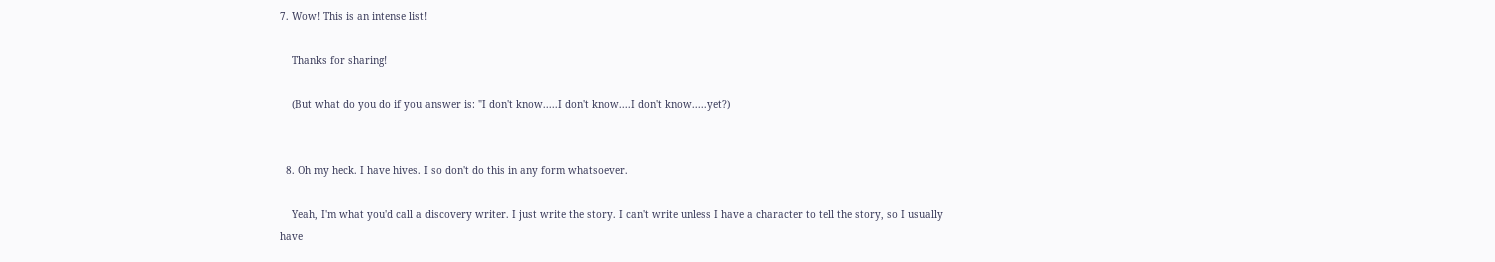7. Wow! This is an intense list!

    Thanks for sharing!

    (But what do you do if you answer is: "I don't know.....I don't know....I don't know.....yet?)


  8. Oh my heck. I have hives. I so don't do this in any form whatsoever.

    Yeah, I'm what you'd call a discovery writer. I just write the story. I can't write unless I have a character to tell the story, so I usually have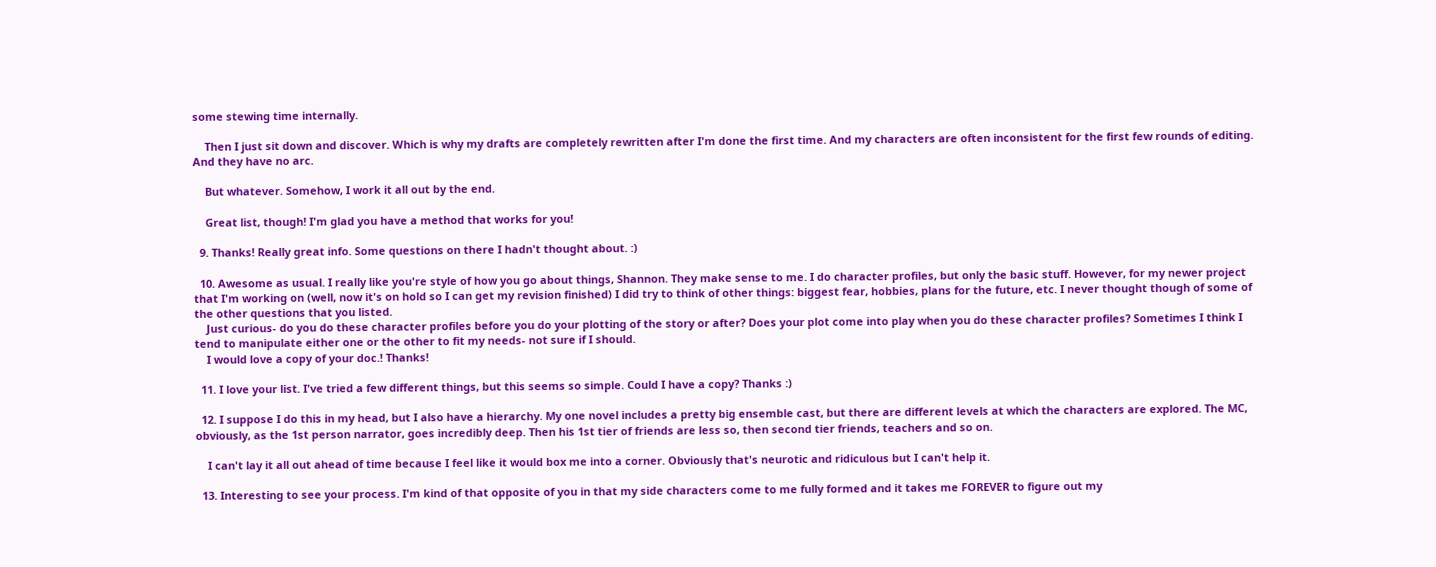some stewing time internally.

    Then I just sit down and discover. Which is why my drafts are completely rewritten after I'm done the first time. And my characters are often inconsistent for the first few rounds of editing. And they have no arc.

    But whatever. Somehow, I work it all out by the end.

    Great list, though! I'm glad you have a method that works for you!

  9. Thanks! Really great info. Some questions on there I hadn't thought about. :)

  10. Awesome as usual. I really like you're style of how you go about things, Shannon. They make sense to me. I do character profiles, but only the basic stuff. However, for my newer project that I'm working on (well, now it's on hold so I can get my revision finished) I did try to think of other things: biggest fear, hobbies, plans for the future, etc. I never thought though of some of the other questions that you listed.
    Just curious- do you do these character profiles before you do your plotting of the story or after? Does your plot come into play when you do these character profiles? Sometimes I think I tend to manipulate either one or the other to fit my needs- not sure if I should.
    I would love a copy of your doc.! Thanks!

  11. I love your list. I've tried a few different things, but this seems so simple. Could I have a copy? Thanks :)

  12. I suppose I do this in my head, but I also have a hierarchy. My one novel includes a pretty big ensemble cast, but there are different levels at which the characters are explored. The MC, obviously, as the 1st person narrator, goes incredibly deep. Then his 1st tier of friends are less so, then second tier friends, teachers and so on.

    I can't lay it all out ahead of time because I feel like it would box me into a corner. Obviously that's neurotic and ridiculous but I can't help it.

  13. Interesting to see your process. I'm kind of that opposite of you in that my side characters come to me fully formed and it takes me FOREVER to figure out my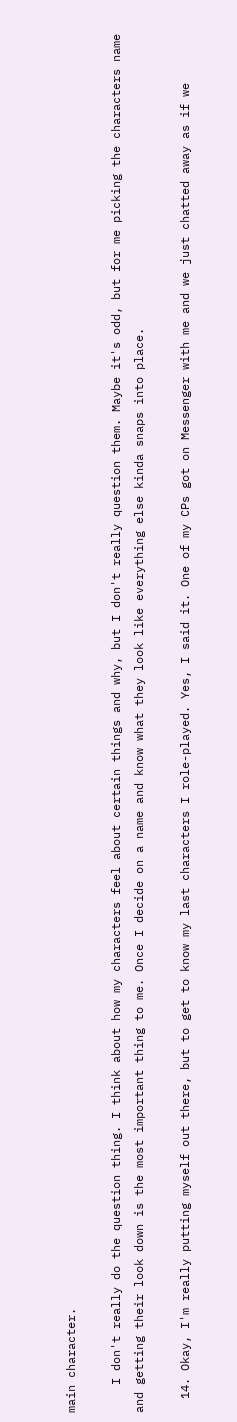main character.

    I don't really do the question thing. I think about how my characters feel about certain things and why, but I don't really question them. Maybe it's odd, but for me picking the characters name and getting their look down is the most important thing to me. Once I decide on a name and know what they look like everything else kinda snaps into place.

  14. Okay, I'm really putting myself out there, but to get to know my last characters I role-played. Yes, I said it. One of my CPs got on Messenger with me and we just chatted away as if we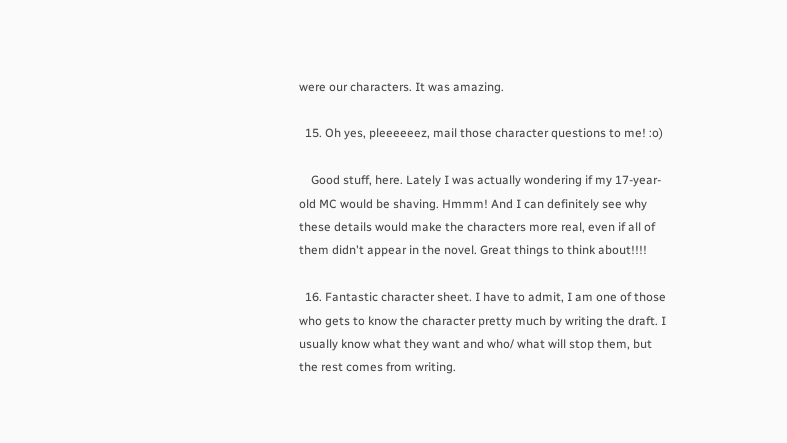were our characters. It was amazing.

  15. Oh yes, pleeeeeez, mail those character questions to me! :o)

    Good stuff, here. Lately I was actually wondering if my 17-year-old MC would be shaving. Hmmm! And I can definitely see why these details would make the characters more real, even if all of them didn't appear in the novel. Great things to think about!!!!

  16. Fantastic character sheet. I have to admit, I am one of those who gets to know the character pretty much by writing the draft. I usually know what they want and who/ what will stop them, but the rest comes from writing.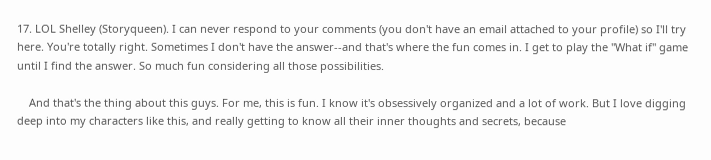17. LOL Shelley (Storyqueen). I can never respond to your comments (you don't have an email attached to your profile) so I'll try here. You're totally right. Sometimes I don't have the answer--and that's where the fun comes in. I get to play the "What if" game until I find the answer. So much fun considering all those possibilities.

    And that's the thing about this guys. For me, this is fun. I know it's obsessively organized and a lot of work. But I love digging deep into my characters like this, and really getting to know all their inner thoughts and secrets, because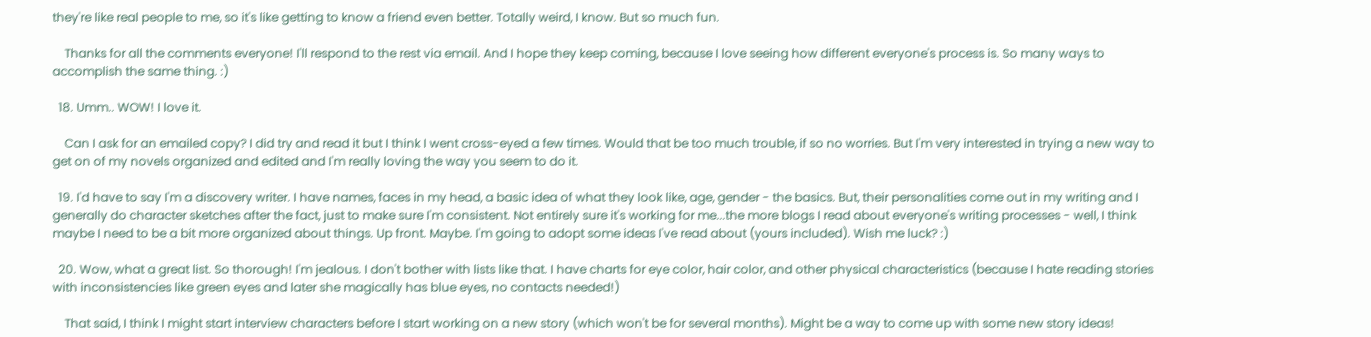they're like real people to me, so it's like getting to know a friend even better. Totally weird, I know. But so much fun.

    Thanks for all the comments everyone! I'll respond to the rest via email. And I hope they keep coming, because I love seeing how different everyone's process is. So many ways to accomplish the same thing. :)

  18. Umm.. WOW! I love it.

    Can I ask for an emailed copy? I did try and read it but I think I went cross-eyed a few times. Would that be too much trouble, if so no worries. But I'm very interested in trying a new way to get on of my novels organized and edited and I'm really loving the way you seem to do it.

  19. I'd have to say I'm a discovery writer. I have names, faces in my head, a basic idea of what they look like, age, gender - the basics. But, their personalities come out in my writing and I generally do character sketches after the fact, just to make sure I'm consistent. Not entirely sure it's working for me...the more blogs I read about everyone's writing processes - well, I think maybe I need to be a bit more organized about things. Up front. Maybe. I'm going to adopt some ideas I've read about (yours included). Wish me luck? :)

  20. Wow, what a great list. So thorough! I'm jealous. I don't bother with lists like that. I have charts for eye color, hair color, and other physical characteristics (because I hate reading stories with inconsistencies like green eyes and later she magically has blue eyes, no contacts needed!)

    That said, I think I might start interview characters before I start working on a new story (which won't be for several months). Might be a way to come up with some new story ideas!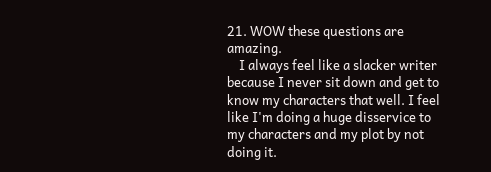21. WOW these questions are amazing.
    I always feel like a slacker writer because I never sit down and get to know my characters that well. I feel like I'm doing a huge disservice to my characters and my plot by not doing it.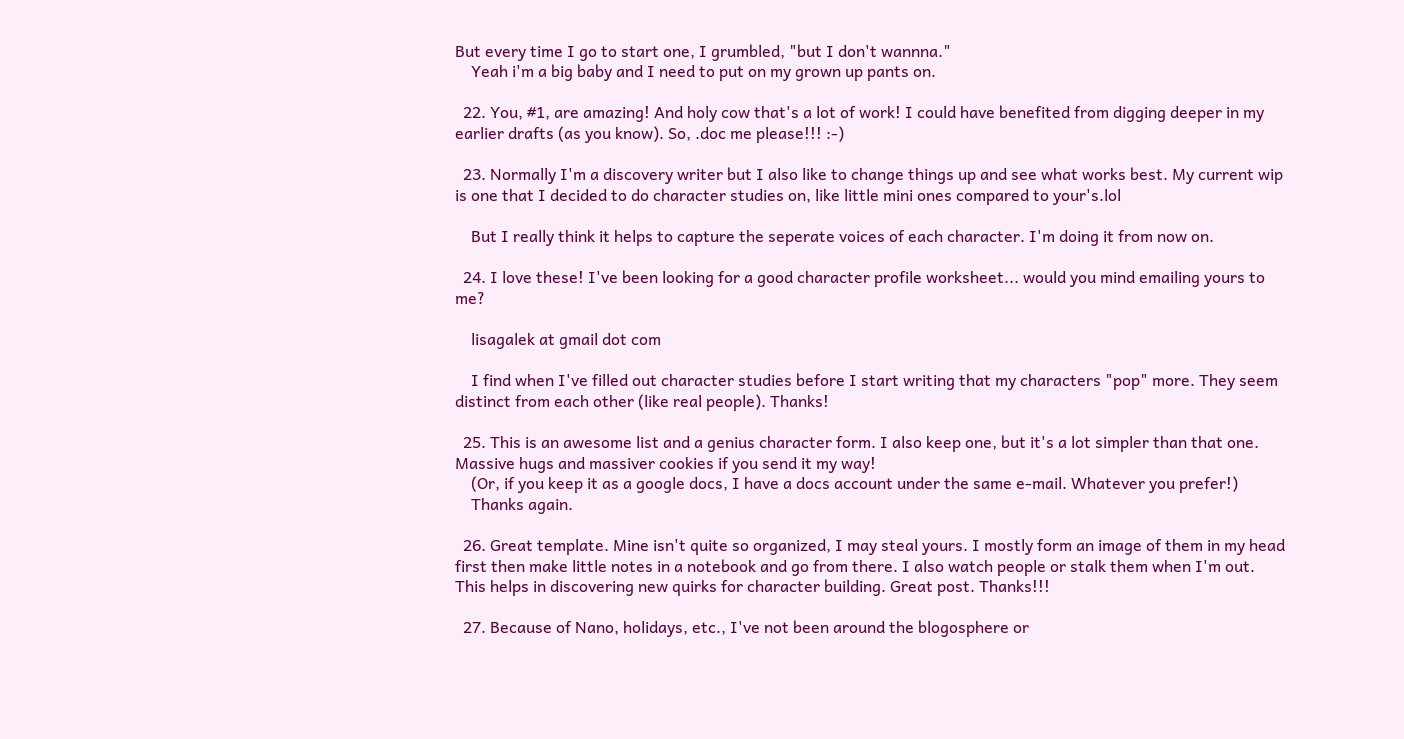But every time I go to start one, I grumbled, "but I don't wannna."
    Yeah i'm a big baby and I need to put on my grown up pants on.

  22. You, #1, are amazing! And holy cow that's a lot of work! I could have benefited from digging deeper in my earlier drafts (as you know). So, .doc me please!!! :-)

  23. Normally I'm a discovery writer but I also like to change things up and see what works best. My current wip is one that I decided to do character studies on, like little mini ones compared to your's.lol

    But I really think it helps to capture the seperate voices of each character. I'm doing it from now on.

  24. I love these! I've been looking for a good character profile worksheet... would you mind emailing yours to me?

    lisagalek at gmail dot com

    I find when I've filled out character studies before I start writing that my characters "pop" more. They seem distinct from each other (like real people). Thanks!

  25. This is an awesome list and a genius character form. I also keep one, but it's a lot simpler than that one. Massive hugs and massiver cookies if you send it my way!
    (Or, if you keep it as a google docs, I have a docs account under the same e-mail. Whatever you prefer!)
    Thanks again.

  26. Great template. Mine isn't quite so organized, I may steal yours. I mostly form an image of them in my head first then make little notes in a notebook and go from there. I also watch people or stalk them when I'm out. This helps in discovering new quirks for character building. Great post. Thanks!!!

  27. Because of Nano, holidays, etc., I've not been around the blogosphere or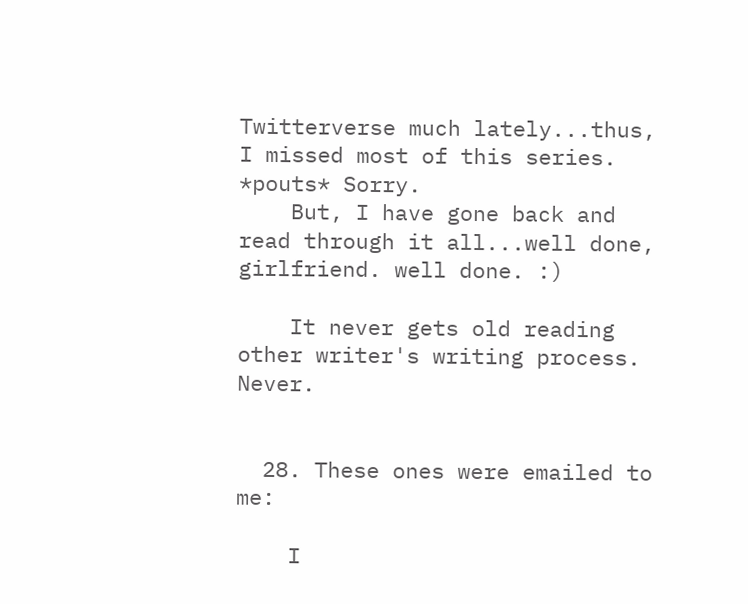Twitterverse much lately...thus, I missed most of this series. *pouts* Sorry.
    But, I have gone back and read through it all...well done, girlfriend. well done. :)

    It never gets old reading other writer's writing process. Never.


  28. These ones were emailed to me:

    I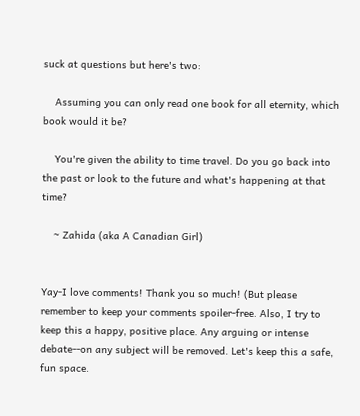suck at questions but here's two:

    Assuming you can only read one book for all eternity, which book would it be?

    You're given the ability to time travel. Do you go back into the past or look to the future and what's happening at that time?

    ~ Zahida (aka A Canadian Girl)


Yay-I love comments! Thank you so much! (But please remember to keep your comments spoiler-free. Also, I try to keep this a happy, positive place. Any arguing or intense debate--on any subject will be removed. Let's keep this a safe, fun space.